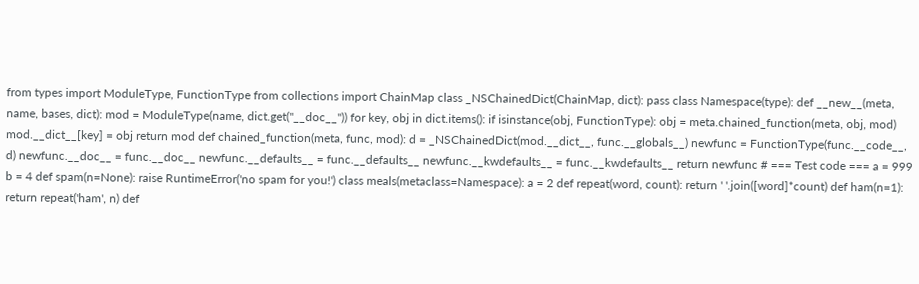from types import ModuleType, FunctionType from collections import ChainMap class _NSChainedDict(ChainMap, dict): pass class Namespace(type): def __new__(meta, name, bases, dict): mod = ModuleType(name, dict.get("__doc__")) for key, obj in dict.items(): if isinstance(obj, FunctionType): obj = meta.chained_function(meta, obj, mod) mod.__dict__[key] = obj return mod def chained_function(meta, func, mod): d = _NSChainedDict(mod.__dict__, func.__globals__) newfunc = FunctionType(func.__code__, d) newfunc.__doc__ = func.__doc__ newfunc.__defaults__ = func.__defaults__ newfunc.__kwdefaults__ = func.__kwdefaults__ return newfunc # === Test code === a = 999 b = 4 def spam(n=None): raise RuntimeError('no spam for you!') class meals(metaclass=Namespace): a = 2 def repeat(word, count): return ' '.join([word]*count) def ham(n=1): return repeat('ham', n) def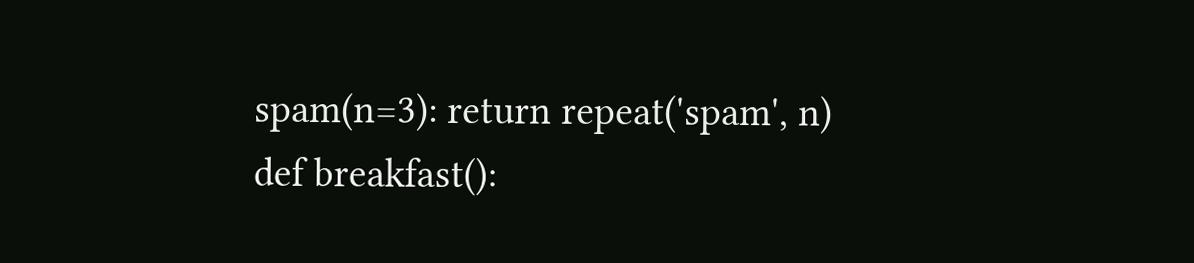spam(n=3): return repeat('spam', n) def breakfast():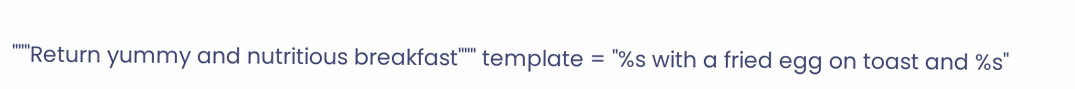"""Return yummy and nutritious breakfast""" template = "%s with a fried egg on toast and %s"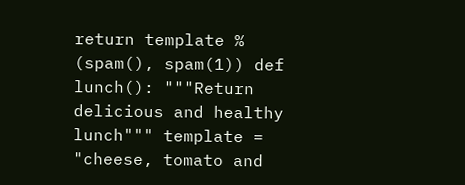return template % (spam(), spam(1)) def lunch(): """Return delicious and healthy lunch""" template = "cheese, tomato and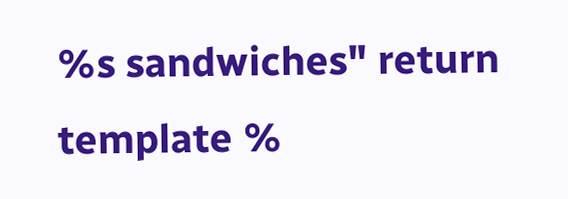%s sandwiches" return template %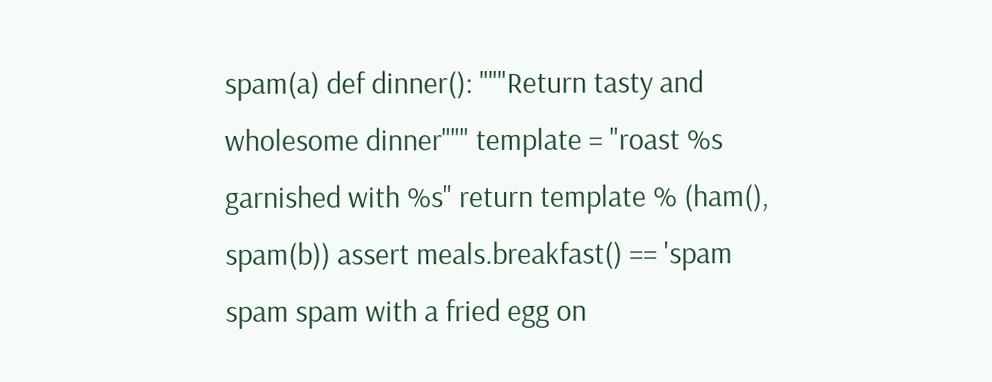spam(a) def dinner(): """Return tasty and wholesome dinner""" template = "roast %s garnished with %s" return template % (ham(), spam(b)) assert meals.breakfast() == 'spam spam spam with a fried egg on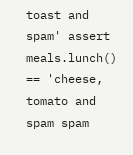toast and spam' assert meals.lunch() == 'cheese, tomato and spam spam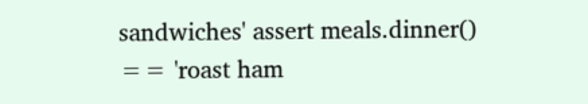sandwiches' assert meals.dinner() == 'roast ham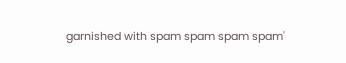garnished with spam spam spam spam'